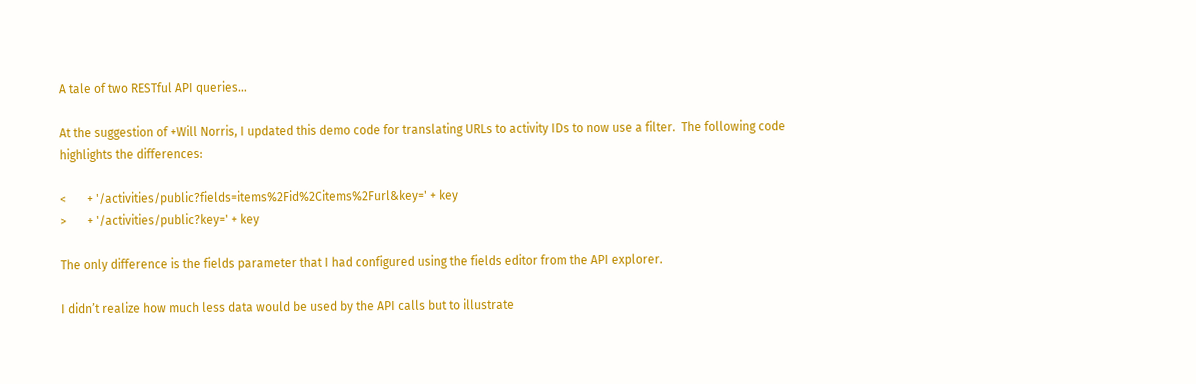A tale of two RESTful API queries…

At the suggestion of +Will Norris, I updated this demo code for translating URLs to activity IDs to now use a filter.  The following code highlights the differences:

<       + '/activities/public?fields=items%2Fid%2Citems%2Furl&key=' + key
>       + '/activities/public?key=' + key

The only difference is the fields parameter that I had configured using the fields editor from the API explorer.

I didn’t realize how much less data would be used by the API calls but to illustrate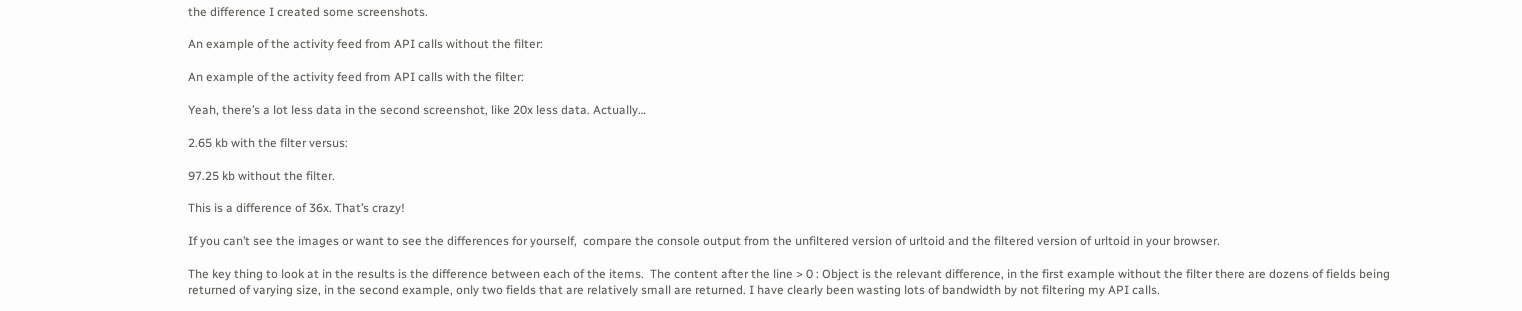the difference I created some screenshots.

An example of the activity feed from API calls without the filter:

An example of the activity feed from API calls with the filter:

Yeah, there’s a lot less data in the second screenshot, like 20x less data. Actually…

2.65 kb with the filter versus:

97.25 kb without the filter.

This is a difference of 36x. That’s crazy!

If you can’t see the images or want to see the differences for yourself,  compare the console output from the unfiltered version of urltoid and the filtered version of urltoid in your browser.

The key thing to look at in the results is the difference between each of the items.  The content after the line > 0 : Object is the relevant difference, in the first example without the filter there are dozens of fields being returned of varying size, in the second example, only two fields that are relatively small are returned. I have clearly been wasting lots of bandwidth by not filtering my API calls.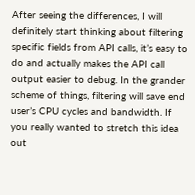After seeing the differences, I will definitely start thinking about filtering specific fields from API calls, it’s easy to do and actually makes the API call output easier to debug. In the grander scheme of things, filtering will save end user’s CPU cycles and bandwidth. If you really wanted to stretch this idea out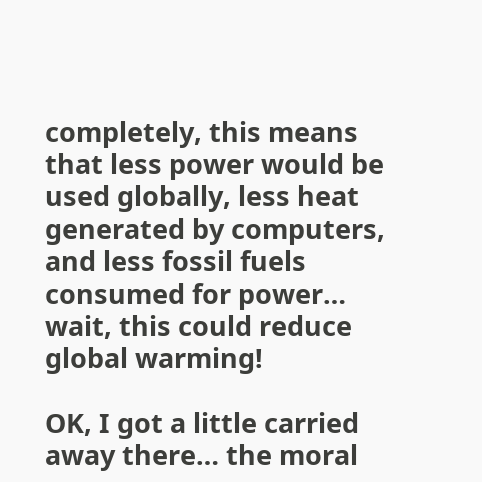completely, this means that less power would be used globally, less heat generated by computers, and less fossil fuels consumed for power…  wait, this could reduce global warming!

OK, I got a little carried away there… the moral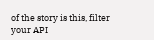of the story is this, filter your API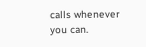calls whenever you can.